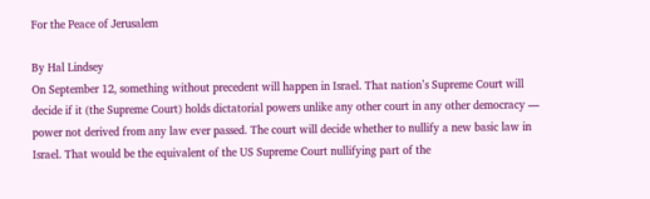For the Peace of Jerusalem

By Hal Lindsey
On September 12, something without precedent will happen in Israel. That nation’s Supreme Court will decide if it (the Supreme Court) holds dictatorial powers unlike any other court in any other democracy — power not derived from any law ever passed. The court will decide whether to nullify a new basic law in Israel. That would be the equivalent of the US Supreme Court nullifying part of the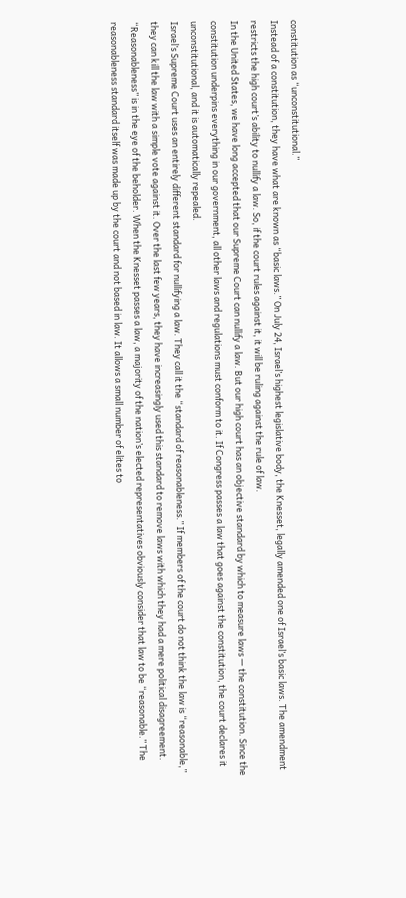constitution as “unconstitutional.”
Instead of a constitution, they have what are known as “basic laws.” On July 24, Israel’s highest legislative body, the Knesset, legally amended one of Israel’s basic laws. The amendment restricts the high court’s ability to nullify a law. So, if the court rules against it, it will be ruling against the rule of law.
In the United States, we have long accepted that our Supreme Court can nullify a law. But our high court has an objective standard by which to measure laws — the constitution. Since the constitution underpins everything in our government, all other laws and regulations must conform to it. If Congress passes a law that goes against the constitution, the court declares it unconstitutional, and it is automatically repealed.
Israel’s Supreme Court uses an entirely different standard for nullifying a law. They call it the “standard of reasonableness.” If members of the court do not think the law is “reasonable,” they can kill the law with a simple vote against it. Over the last few years, they have increasingly used this standard to remove laws with which they had a mere political disagreement.
“Reasonableness” is in the eye of the beholder. When the Knesset passes a law, a majority of the nation’s elected representatives obviously consider that law to be “reasonable.” The reasonableness standard itself was made up by the court and not based in law. It allows a small number of elites to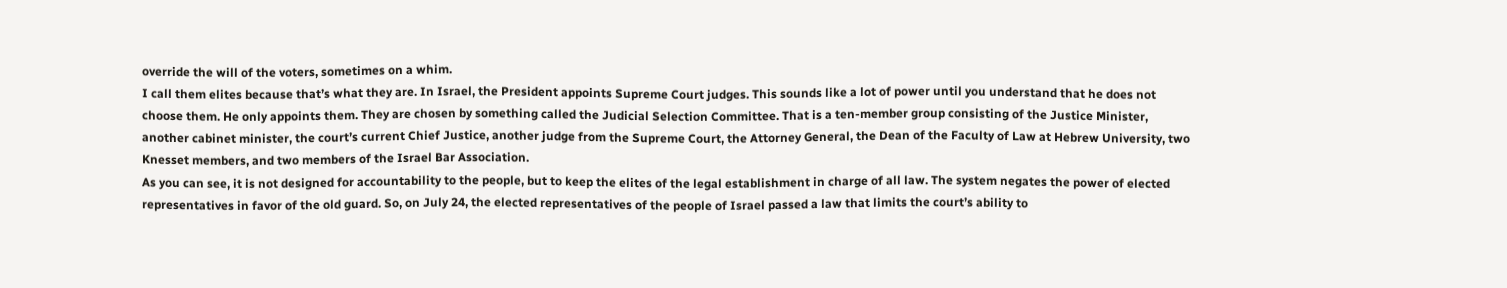override the will of the voters, sometimes on a whim.
I call them elites because that’s what they are. In Israel, the President appoints Supreme Court judges. This sounds like a lot of power until you understand that he does not choose them. He only appoints them. They are chosen by something called the Judicial Selection Committee. That is a ten-member group consisting of the Justice Minister, another cabinet minister, the court’s current Chief Justice, another judge from the Supreme Court, the Attorney General, the Dean of the Faculty of Law at Hebrew University, two Knesset members, and two members of the Israel Bar Association.
As you can see, it is not designed for accountability to the people, but to keep the elites of the legal establishment in charge of all law. The system negates the power of elected representatives in favor of the old guard. So, on July 24, the elected representatives of the people of Israel passed a law that limits the court’s ability to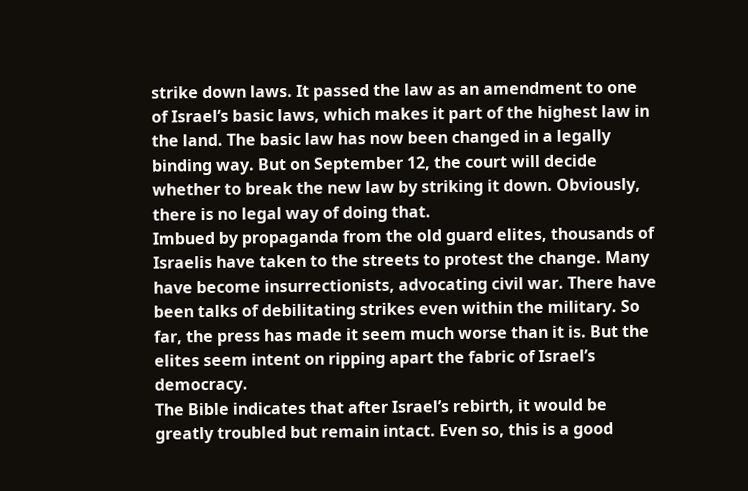strike down laws. It passed the law as an amendment to one of Israel’s basic laws, which makes it part of the highest law in the land. The basic law has now been changed in a legally binding way. But on September 12, the court will decide whether to break the new law by striking it down. Obviously, there is no legal way of doing that.
Imbued by propaganda from the old guard elites, thousands of Israelis have taken to the streets to protest the change. Many have become insurrectionists, advocating civil war. There have been talks of debilitating strikes even within the military. So far, the press has made it seem much worse than it is. But the elites seem intent on ripping apart the fabric of Israel’s democracy.
The Bible indicates that after Israel’s rebirth, it would be greatly troubled but remain intact. Even so, this is a good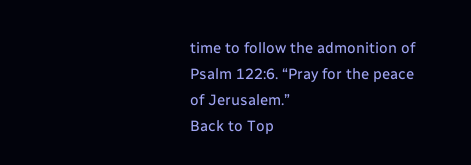time to follow the admonition of Psalm 122:6. “Pray for the peace of Jerusalem.”
Back to Top